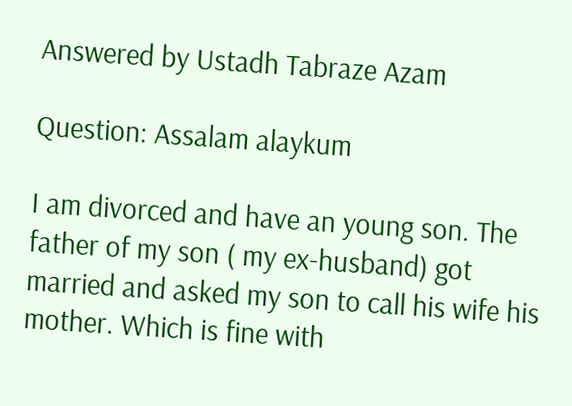Answered by Ustadh Tabraze Azam

Question: Assalam alaykum

I am divorced and have an young son. The father of my son ( my ex-husband) got married and asked my son to call his wife his mother. Which is fine with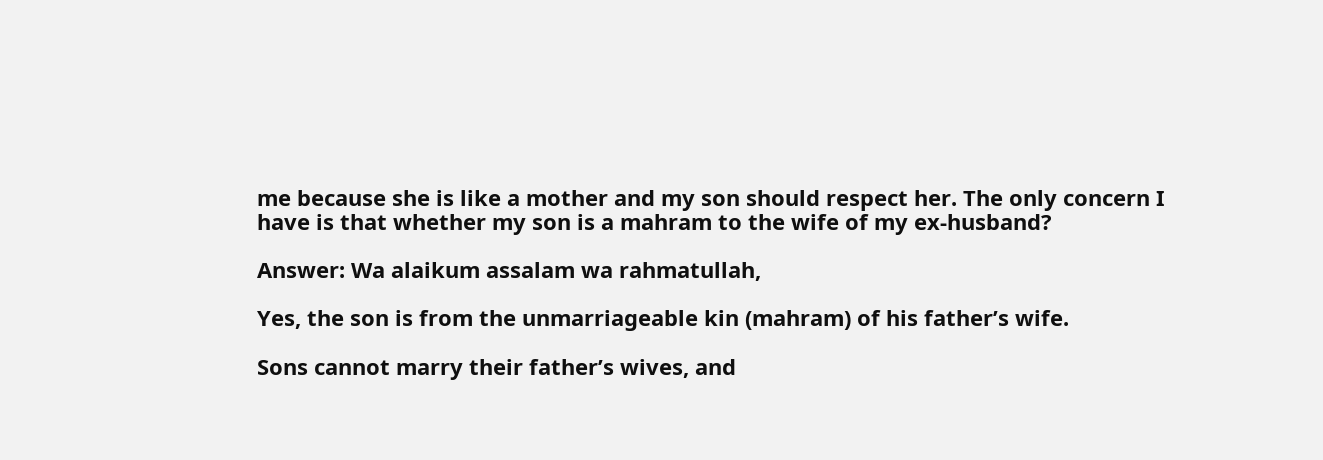me because she is like a mother and my son should respect her. The only concern I have is that whether my son is a mahram to the wife of my ex-husband?

Answer: Wa alaikum assalam wa rahmatullah,

Yes, the son is from the unmarriageable kin (mahram) of his father’s wife.

Sons cannot marry their father’s wives, and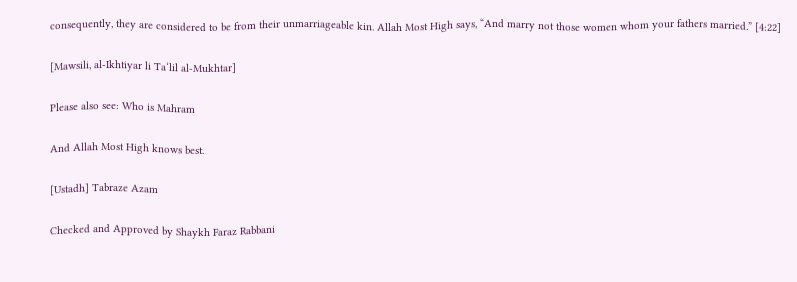consequently, they are considered to be from their unmarriageable kin. Allah Most High says, “And marry not those women whom your fathers married.” [4:22]

[Mawsili, al-Ikhtiyar li Ta‘lil al-Mukhtar]

Please also see: Who is Mahram

And Allah Most High knows best.

[Ustadh] Tabraze Azam

Checked and Approved by Shaykh Faraz Rabbani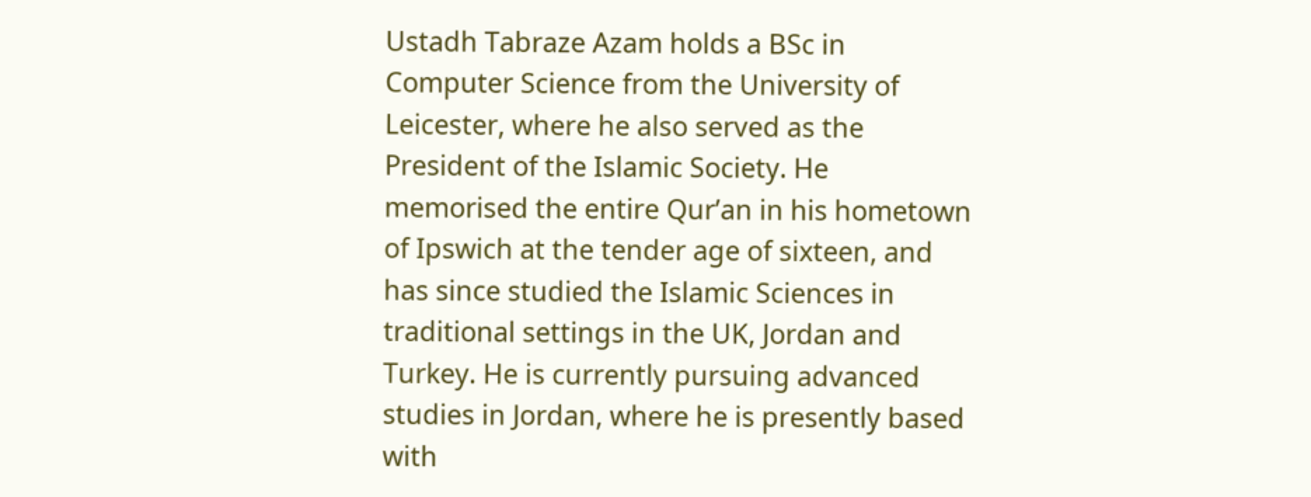Ustadh Tabraze Azam holds a BSc in Computer Science from the University of Leicester, where he also served as the President of the Islamic Society. He memorised the entire Qur’an in his hometown of Ipswich at the tender age of sixteen, and has since studied the Islamic Sciences in traditional settings in the UK, Jordan and Turkey. He is currently pursuing advanced studies in Jordan, where he is presently based with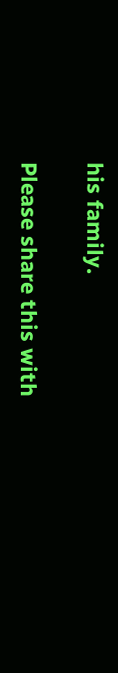his family.

Please share this with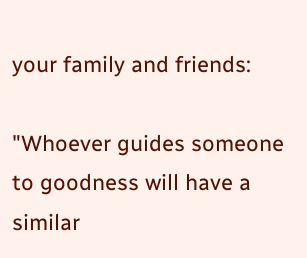your family and friends:

"Whoever guides someone to goodness will have a similar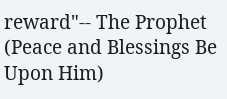reward"-- The Prophet (Peace and Blessings Be Upon Him)